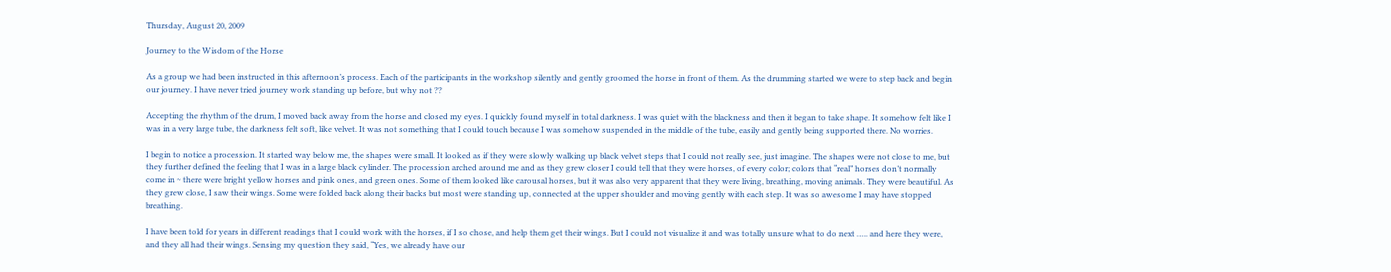Thursday, August 20, 2009

Journey to the Wisdom of the Horse

As a group we had been instructed in this afternoon’s process. Each of the participants in the workshop silently and gently groomed the horse in front of them. As the drumming started we were to step back and begin our journey. I have never tried journey work standing up before, but why not ??

Accepting the rhythm of the drum, I moved back away from the horse and closed my eyes. I quickly found myself in total darkness. I was quiet with the blackness and then it began to take shape. It somehow felt like I was in a very large tube, the darkness felt soft, like velvet. It was not something that I could touch because I was somehow suspended in the middle of the tube, easily and gently being supported there. No worries.

I begin to notice a procession. It started way below me, the shapes were small. It looked as if they were slowly walking up black velvet steps that I could not really see, just imagine. The shapes were not close to me, but they further defined the feeling that I was in a large black cylinder. The procession arched around me and as they grew closer I could tell that they were horses, of every color; colors that “real” horses don’t normally come in ~ there were bright yellow horses and pink ones, and green ones. Some of them looked like carousal horses, but it was also very apparent that they were living, breathing, moving animals. They were beautiful. As they grew close, I saw their wings. Some were folded back along their backs but most were standing up, connected at the upper shoulder and moving gently with each step. It was so awesome I may have stopped breathing.

I have been told for years in different readings that I could work with the horses, if I so chose, and help them get their wings. But I could not visualize it and was totally unsure what to do next ….. and here they were, and they all had their wings. Sensing my question they said, “Yes, we already have our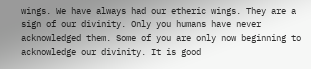wings. We have always had our etheric wings. They are a sign of our divinity. Only you humans have never acknowledged them. Some of you are only now beginning to acknowledge our divinity. It is good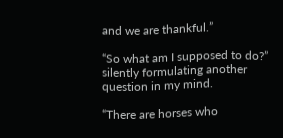and we are thankful.”

“So what am I supposed to do?” silently formulating another question in my mind.

“There are horses who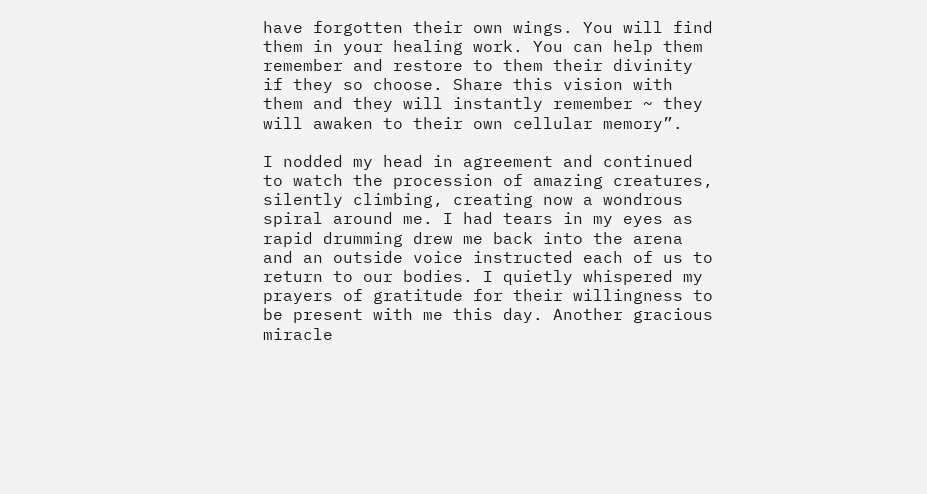have forgotten their own wings. You will find them in your healing work. You can help them remember and restore to them their divinity if they so choose. Share this vision with them and they will instantly remember ~ they will awaken to their own cellular memory”.

I nodded my head in agreement and continued to watch the procession of amazing creatures, silently climbing, creating now a wondrous spiral around me. I had tears in my eyes as rapid drumming drew me back into the arena and an outside voice instructed each of us to return to our bodies. I quietly whispered my prayers of gratitude for their willingness to be present with me this day. Another gracious miracle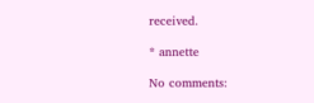received.

* annette

No comments: